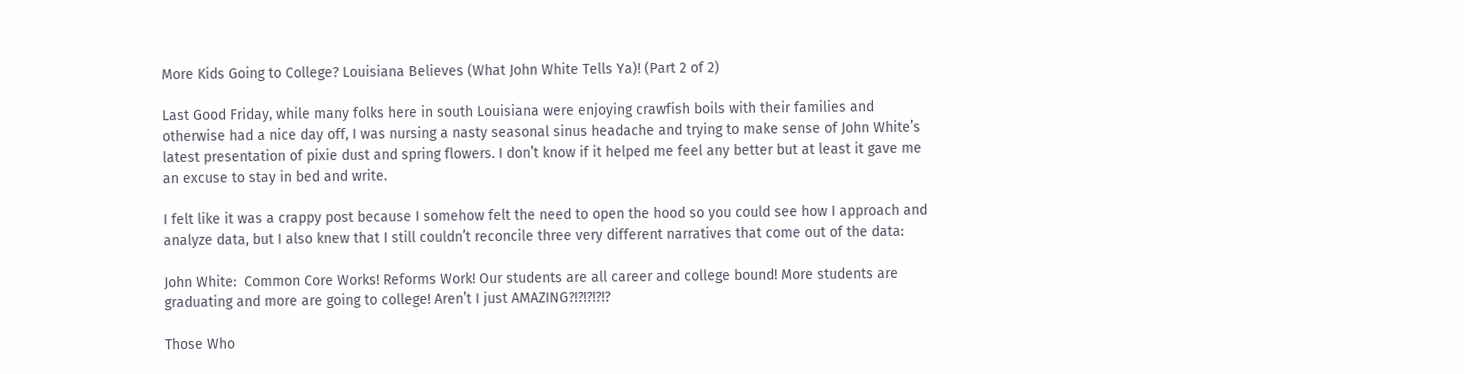More Kids Going to College? Louisiana Believes (What John White Tells Ya)! (Part 2 of 2)

Last Good Friday, while many folks here in south Louisiana were enjoying crawfish boils with their families and otherwise had a nice day off, I was nursing a nasty seasonal sinus headache and trying to make sense of John White’s latest presentation of pixie dust and spring flowers. I don’t know if it helped me feel any better but at least it gave me an excuse to stay in bed and write.

I felt like it was a crappy post because I somehow felt the need to open the hood so you could see how I approach and analyze data, but I also knew that I still couldn’t reconcile three very different narratives that come out of the data:

John White:  Common Core Works! Reforms Work! Our students are all career and college bound! More students are graduating and more are going to college! Aren’t I just AMAZING?!?!?!?!?

Those Who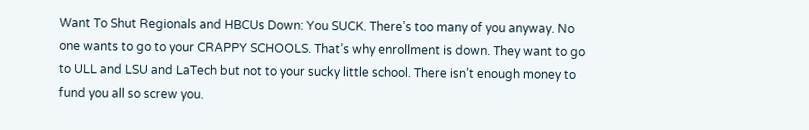Want To Shut Regionals and HBCUs Down: You SUCK. There’s too many of you anyway. No one wants to go to your CRAPPY SCHOOLS. That’s why enrollment is down. They want to go to ULL and LSU and LaTech but not to your sucky little school. There isn’t enough money to fund you all so screw you.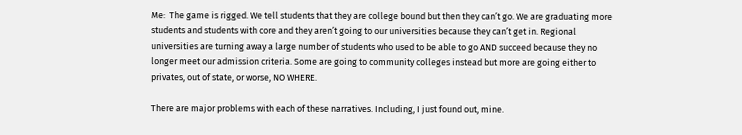Me:  The game is rigged. We tell students that they are college bound but then they can’t go. We are graduating more students and students with core and they aren’t going to our universities because they can’t get in. Regional universities are turning away a large number of students who used to be able to go AND succeed because they no longer meet our admission criteria. Some are going to community colleges instead but more are going either to privates, out of state, or worse, NO WHERE.

There are major problems with each of these narratives. Including, I just found out, mine.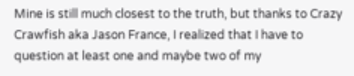Mine is still much closest to the truth, but thanks to Crazy Crawfish aka Jason France, I realized that I have to question at least one and maybe two of my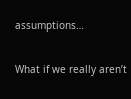assumptions…

What if we really aren’t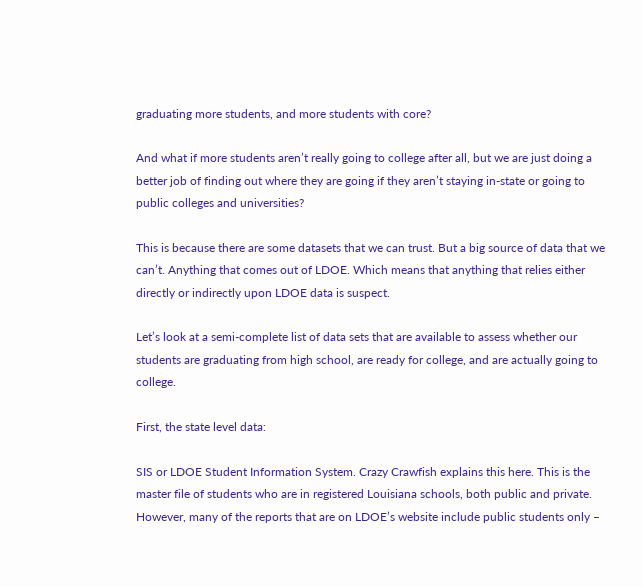graduating more students, and more students with core?

And what if more students aren’t really going to college after all, but we are just doing a better job of finding out where they are going if they aren’t staying in-state or going to public colleges and universities?

This is because there are some datasets that we can trust. But a big source of data that we can’t. Anything that comes out of LDOE. Which means that anything that relies either directly or indirectly upon LDOE data is suspect.

Let’s look at a semi-complete list of data sets that are available to assess whether our students are graduating from high school, are ready for college, and are actually going to college.

First, the state level data:

SIS or LDOE Student Information System. Crazy Crawfish explains this here. This is the master file of students who are in registered Louisiana schools, both public and private. However, many of the reports that are on LDOE’s website include public students only –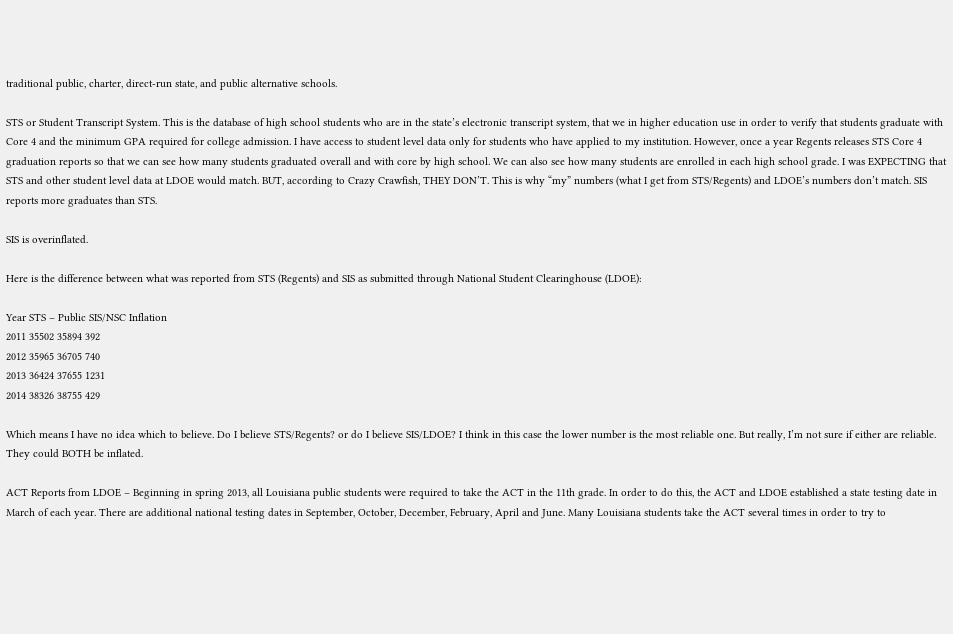traditional public, charter, direct-run state, and public alternative schools.

STS or Student Transcript System. This is the database of high school students who are in the state’s electronic transcript system, that we in higher education use in order to verify that students graduate with Core 4 and the minimum GPA required for college admission. I have access to student level data only for students who have applied to my institution. However, once a year Regents releases STS Core 4 graduation reports so that we can see how many students graduated overall and with core by high school. We can also see how many students are enrolled in each high school grade. I was EXPECTING that STS and other student level data at LDOE would match. BUT, according to Crazy Crawfish, THEY DON’T. This is why “my” numbers (what I get from STS/Regents) and LDOE’s numbers don’t match. SIS reports more graduates than STS.

SIS is overinflated.

Here is the difference between what was reported from STS (Regents) and SIS as submitted through National Student Clearinghouse (LDOE):

Year STS – Public SIS/NSC Inflation
2011 35502 35894 392
2012 35965 36705 740
2013 36424 37655 1231
2014 38326 38755 429

Which means I have no idea which to believe. Do I believe STS/Regents? or do I believe SIS/LDOE? I think in this case the lower number is the most reliable one. But really, I’m not sure if either are reliable. They could BOTH be inflated.

ACT Reports from LDOE – Beginning in spring 2013, all Louisiana public students were required to take the ACT in the 11th grade. In order to do this, the ACT and LDOE established a state testing date in March of each year. There are additional national testing dates in September, October, December, February, April and June. Many Louisiana students take the ACT several times in order to try to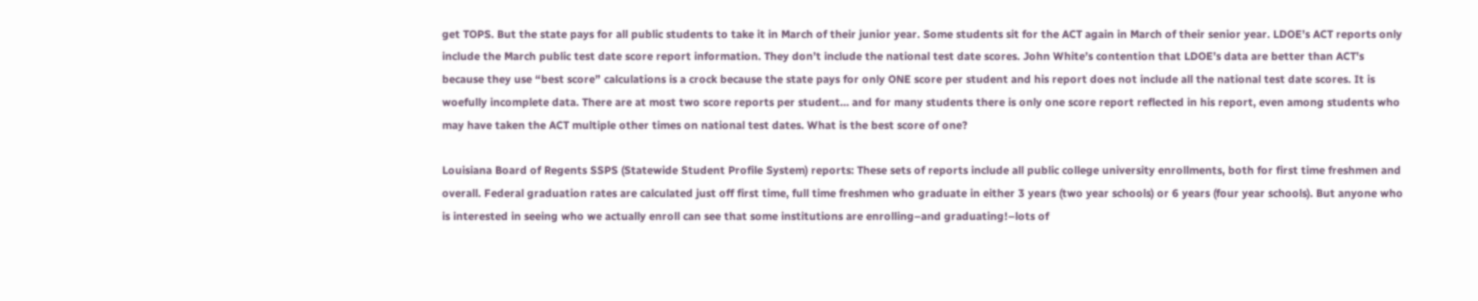get TOPS. But the state pays for all public students to take it in March of their junior year. Some students sit for the ACT again in March of their senior year. LDOE’s ACT reports only include the March public test date score report information. They don’t include the national test date scores. John White’s contention that LDOE’s data are better than ACT’s because they use “best score” calculations is a crock because the state pays for only ONE score per student and his report does not include all the national test date scores. It is woefully incomplete data. There are at most two score reports per student… and for many students there is only one score report reflected in his report, even among students who may have taken the ACT multiple other times on national test dates. What is the best score of one?

Louisiana Board of Regents SSPS (Statewide Student Profile System) reports: These sets of reports include all public college university enrollments, both for first time freshmen and overall. Federal graduation rates are calculated just off first time, full time freshmen who graduate in either 3 years (two year schools) or 6 years (four year schools). But anyone who is interested in seeing who we actually enroll can see that some institutions are enrolling–and graduating!–lots of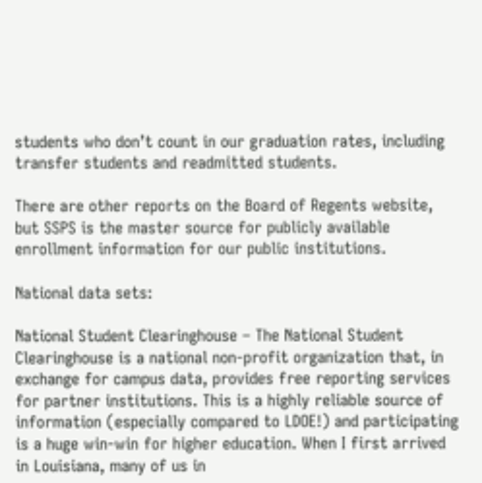students who don’t count in our graduation rates, including transfer students and readmitted students.

There are other reports on the Board of Regents website, but SSPS is the master source for publicly available enrollment information for our public institutions.

National data sets:

National Student Clearinghouse – The National Student Clearinghouse is a national non-profit organization that, in exchange for campus data, provides free reporting services for partner institutions. This is a highly reliable source of information (especially compared to LDOE!) and participating is a huge win-win for higher education. When I first arrived in Louisiana, many of us in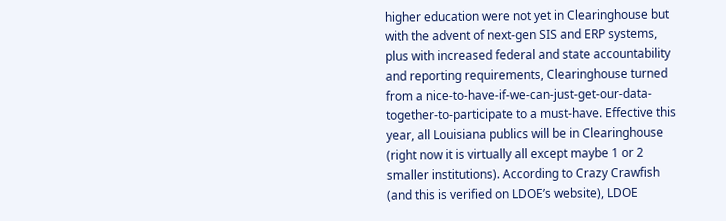higher education were not yet in Clearinghouse but with the advent of next-gen SIS and ERP systems, plus with increased federal and state accountability and reporting requirements, Clearinghouse turned from a nice-to-have-if-we-can-just-get-our-data-together-to-participate to a must-have. Effective this year, all Louisiana publics will be in Clearinghouse (right now it is virtually all except maybe 1 or 2 smaller institutions). According to Crazy Crawfish (and this is verified on LDOE’s website), LDOE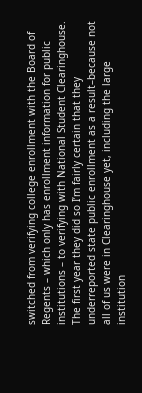switched from verifying college enrollment with the Board of Regents – which only has enrollment information for public institutions – to verifying with National Student Clearinghouse. The first year they did so I’m fairly certain that they underreported state public enrollment as a result–because not all of us were in Clearinghouse yet, including the large institution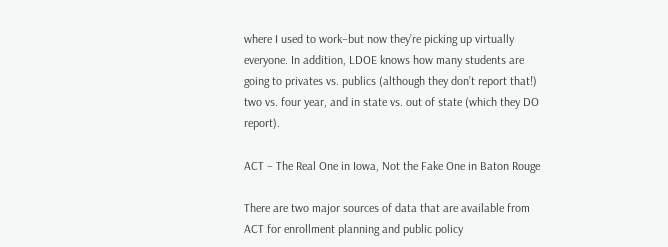where I used to work–but now they’re picking up virtually everyone. In addition, LDOE knows how many students are going to privates vs. publics (although they don’t report that!) two vs. four year, and in state vs. out of state (which they DO report).

ACT – The Real One in Iowa, Not the Fake One in Baton Rouge

There are two major sources of data that are available from ACT for enrollment planning and public policy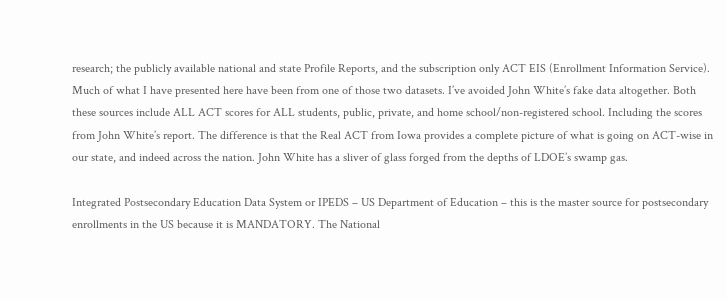research; the publicly available national and state Profile Reports, and the subscription only ACT EIS (Enrollment Information Service). Much of what I have presented here have been from one of those two datasets. I’ve avoided John White’s fake data altogether. Both these sources include ALL ACT scores for ALL students, public, private, and home school/non-registered school. Including the scores from John White’s report. The difference is that the Real ACT from Iowa provides a complete picture of what is going on ACT-wise in our state, and indeed across the nation. John White has a sliver of glass forged from the depths of LDOE’s swamp gas.

Integrated Postsecondary Education Data System or IPEDS – US Department of Education – this is the master source for postsecondary enrollments in the US because it is MANDATORY. The National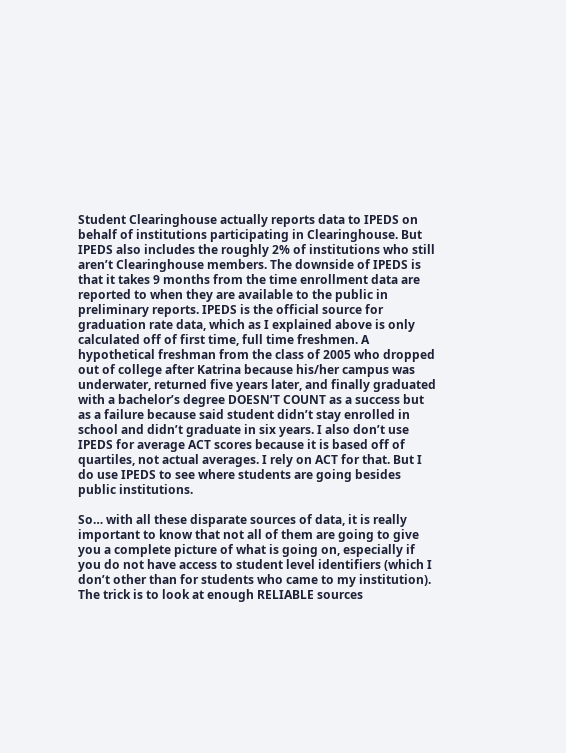Student Clearinghouse actually reports data to IPEDS on behalf of institutions participating in Clearinghouse. But IPEDS also includes the roughly 2% of institutions who still aren’t Clearinghouse members. The downside of IPEDS is that it takes 9 months from the time enrollment data are reported to when they are available to the public in preliminary reports. IPEDS is the official source for graduation rate data, which as I explained above is only calculated off of first time, full time freshmen. A hypothetical freshman from the class of 2005 who dropped out of college after Katrina because his/her campus was underwater, returned five years later, and finally graduated with a bachelor’s degree DOESN’T COUNT as a success but as a failure because said student didn’t stay enrolled in school and didn’t graduate in six years. I also don’t use IPEDS for average ACT scores because it is based off of quartiles, not actual averages. I rely on ACT for that. But I do use IPEDS to see where students are going besides public institutions.

So… with all these disparate sources of data, it is really important to know that not all of them are going to give you a complete picture of what is going on, especially if you do not have access to student level identifiers (which I don’t other than for students who came to my institution). The trick is to look at enough RELIABLE sources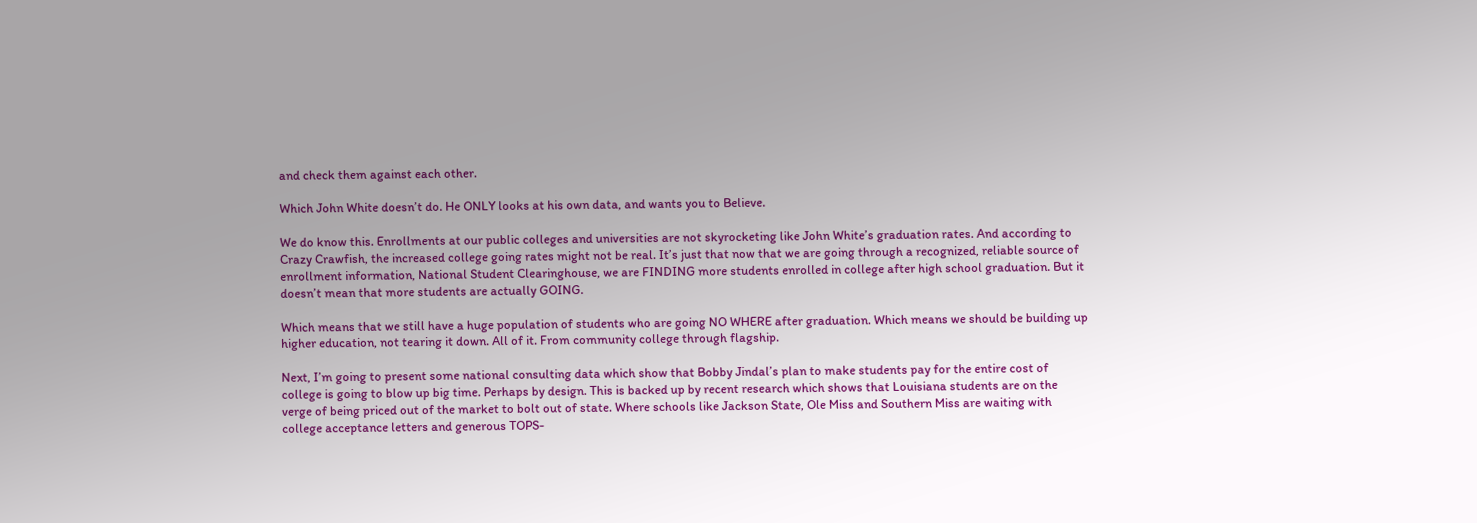and check them against each other.

Which John White doesn’t do. He ONLY looks at his own data, and wants you to Believe.

We do know this. Enrollments at our public colleges and universities are not skyrocketing like John White’s graduation rates. And according to Crazy Crawfish, the increased college going rates might not be real. It’s just that now that we are going through a recognized, reliable source of enrollment information, National Student Clearinghouse, we are FINDING more students enrolled in college after high school graduation. But it doesn’t mean that more students are actually GOING.

Which means that we still have a huge population of students who are going NO WHERE after graduation. Which means we should be building up higher education, not tearing it down. All of it. From community college through flagship.

Next, I’m going to present some national consulting data which show that Bobby Jindal’s plan to make students pay for the entire cost of college is going to blow up big time. Perhaps by design. This is backed up by recent research which shows that Louisiana students are on the verge of being priced out of the market to bolt out of state. Where schools like Jackson State, Ole Miss and Southern Miss are waiting with college acceptance letters and generous TOPS-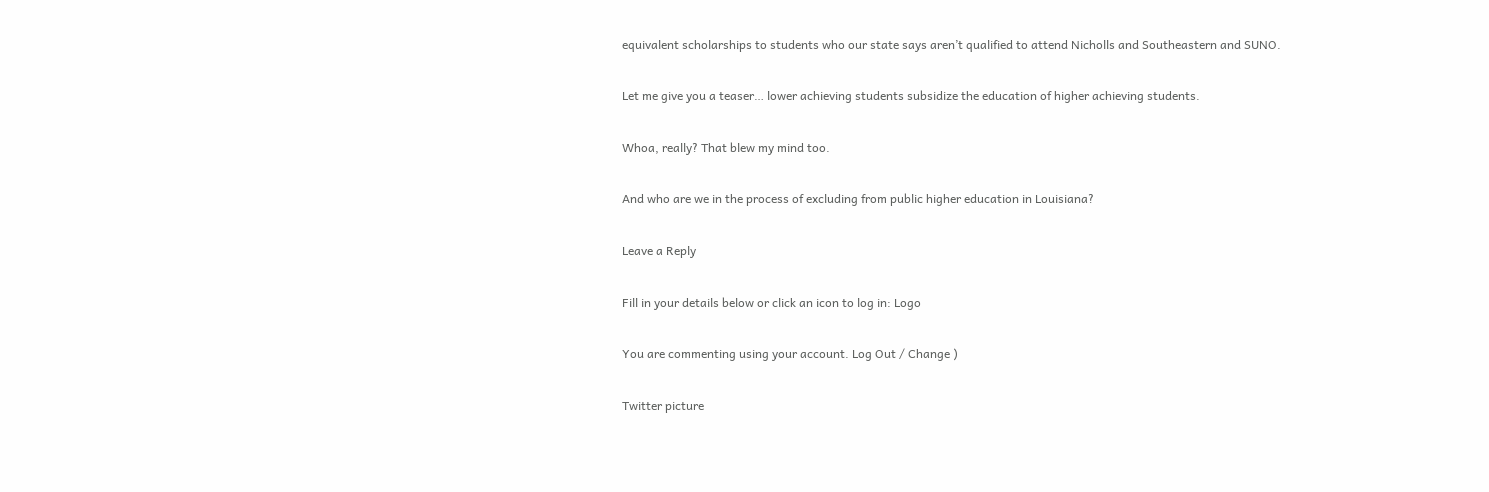equivalent scholarships to students who our state says aren’t qualified to attend Nicholls and Southeastern and SUNO.

Let me give you a teaser… lower achieving students subsidize the education of higher achieving students.

Whoa, really? That blew my mind too.

And who are we in the process of excluding from public higher education in Louisiana?

Leave a Reply

Fill in your details below or click an icon to log in: Logo

You are commenting using your account. Log Out / Change )

Twitter picture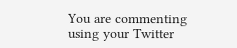You are commenting using your Twitter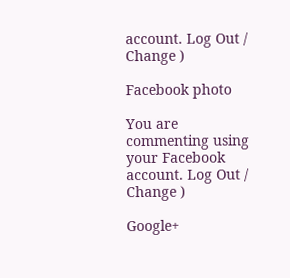account. Log Out / Change )

Facebook photo

You are commenting using your Facebook account. Log Out / Change )

Google+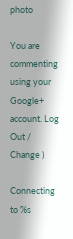photo

You are commenting using your Google+ account. Log Out / Change )

Connecting to %s